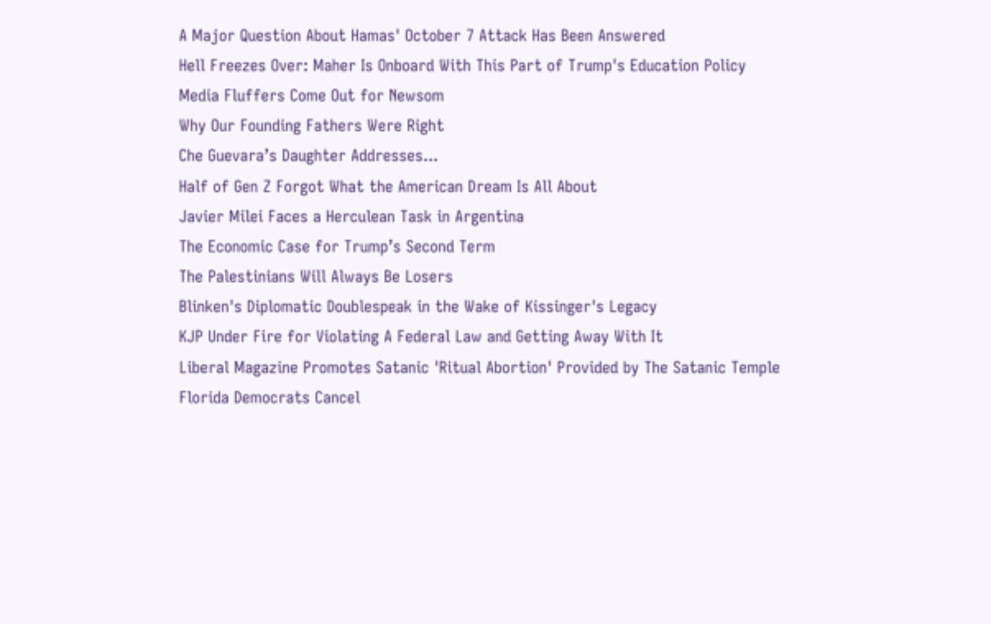A Major Question About Hamas' October 7 Attack Has Been Answered
Hell Freezes Over: Maher Is Onboard With This Part of Trump's Education Policy
Media Fluffers Come Out for Newsom
Why Our Founding Fathers Were Right
Che Guevara’s Daughter Addresses...
Half of Gen Z Forgot What the American Dream Is All About
Javier Milei Faces a Herculean Task in Argentina
The Economic Case for Trump’s Second Term
The Palestinians Will Always Be Losers
Blinken's Diplomatic Doublespeak in the Wake of Kissinger's Legacy
KJP Under Fire for Violating A Federal Law and Getting Away With It
Liberal Magazine Promotes Satanic 'Ritual Abortion' Provided by The Satanic Temple
Florida Democrats Cancel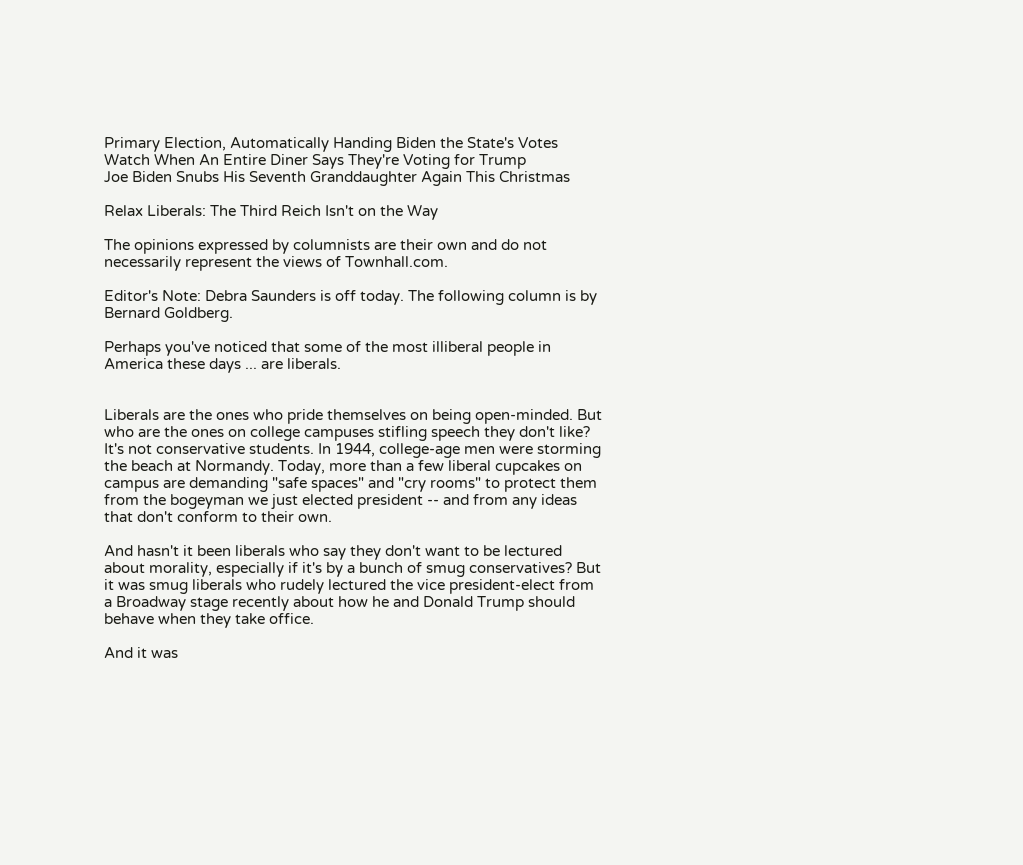Primary Election, Automatically Handing Biden the State's Votes
Watch When An Entire Diner Says They're Voting for Trump
Joe Biden Snubs His Seventh Granddaughter Again This Christmas

Relax Liberals: The Third Reich Isn't on the Way

The opinions expressed by columnists are their own and do not necessarily represent the views of Townhall.com.

Editor's Note: Debra Saunders is off today. The following column is by Bernard Goldberg.

Perhaps you've noticed that some of the most illiberal people in America these days ... are liberals.


Liberals are the ones who pride themselves on being open-minded. But who are the ones on college campuses stifling speech they don't like? It's not conservative students. In 1944, college-age men were storming the beach at Normandy. Today, more than a few liberal cupcakes on campus are demanding "safe spaces" and "cry rooms" to protect them from the bogeyman we just elected president -- and from any ideas that don't conform to their own.

And hasn't it been liberals who say they don't want to be lectured about morality, especially if it's by a bunch of smug conservatives? But it was smug liberals who rudely lectured the vice president-elect from a Broadway stage recently about how he and Donald Trump should behave when they take office.

And it was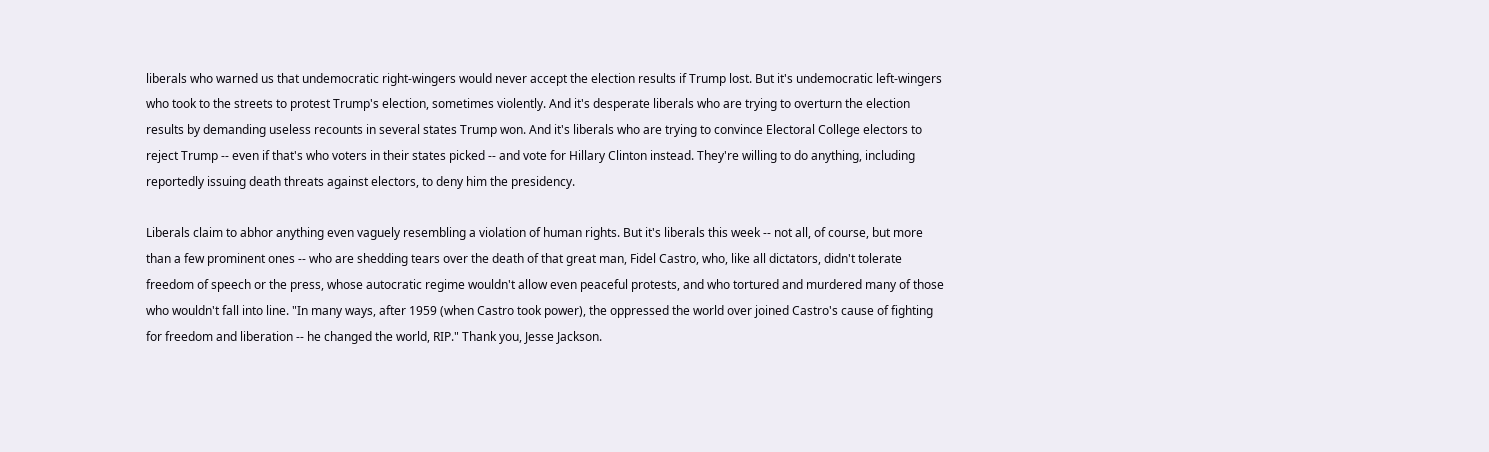liberals who warned us that undemocratic right-wingers would never accept the election results if Trump lost. But it's undemocratic left-wingers who took to the streets to protest Trump's election, sometimes violently. And it's desperate liberals who are trying to overturn the election results by demanding useless recounts in several states Trump won. And it's liberals who are trying to convince Electoral College electors to reject Trump -- even if that's who voters in their states picked -- and vote for Hillary Clinton instead. They're willing to do anything, including reportedly issuing death threats against electors, to deny him the presidency.

Liberals claim to abhor anything even vaguely resembling a violation of human rights. But it's liberals this week -- not all, of course, but more than a few prominent ones -- who are shedding tears over the death of that great man, Fidel Castro, who, like all dictators, didn't tolerate freedom of speech or the press, whose autocratic regime wouldn't allow even peaceful protests, and who tortured and murdered many of those who wouldn't fall into line. "In many ways, after 1959 (when Castro took power), the oppressed the world over joined Castro's cause of fighting for freedom and liberation -- he changed the world, RIP." Thank you, Jesse Jackson.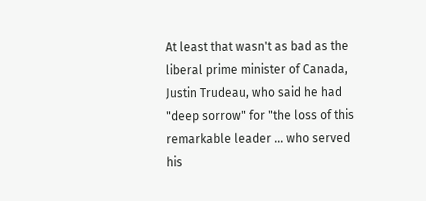At least that wasn't as bad as the liberal prime minister of Canada, Justin Trudeau, who said he had "deep sorrow" for "the loss of this remarkable leader ... who served his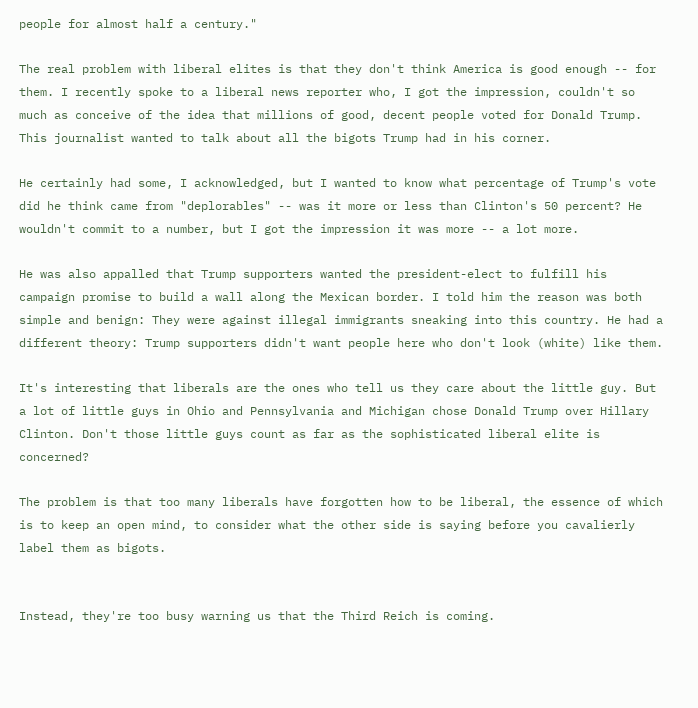people for almost half a century."

The real problem with liberal elites is that they don't think America is good enough -- for them. I recently spoke to a liberal news reporter who, I got the impression, couldn't so much as conceive of the idea that millions of good, decent people voted for Donald Trump. This journalist wanted to talk about all the bigots Trump had in his corner.

He certainly had some, I acknowledged, but I wanted to know what percentage of Trump's vote did he think came from "deplorables" -- was it more or less than Clinton's 50 percent? He wouldn't commit to a number, but I got the impression it was more -- a lot more.

He was also appalled that Trump supporters wanted the president-elect to fulfill his campaign promise to build a wall along the Mexican border. I told him the reason was both simple and benign: They were against illegal immigrants sneaking into this country. He had a different theory: Trump supporters didn't want people here who don't look (white) like them.

It's interesting that liberals are the ones who tell us they care about the little guy. But a lot of little guys in Ohio and Pennsylvania and Michigan chose Donald Trump over Hillary Clinton. Don't those little guys count as far as the sophisticated liberal elite is concerned?

The problem is that too many liberals have forgotten how to be liberal, the essence of which is to keep an open mind, to consider what the other side is saying before you cavalierly label them as bigots.


Instead, they're too busy warning us that the Third Reich is coming.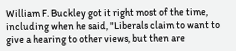William F. Buckley got it right most of the time, including when he said, "Liberals claim to want to give a hearing to other views, but then are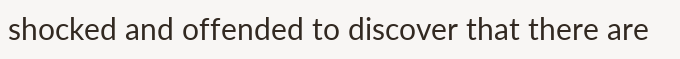shocked and offended to discover that there are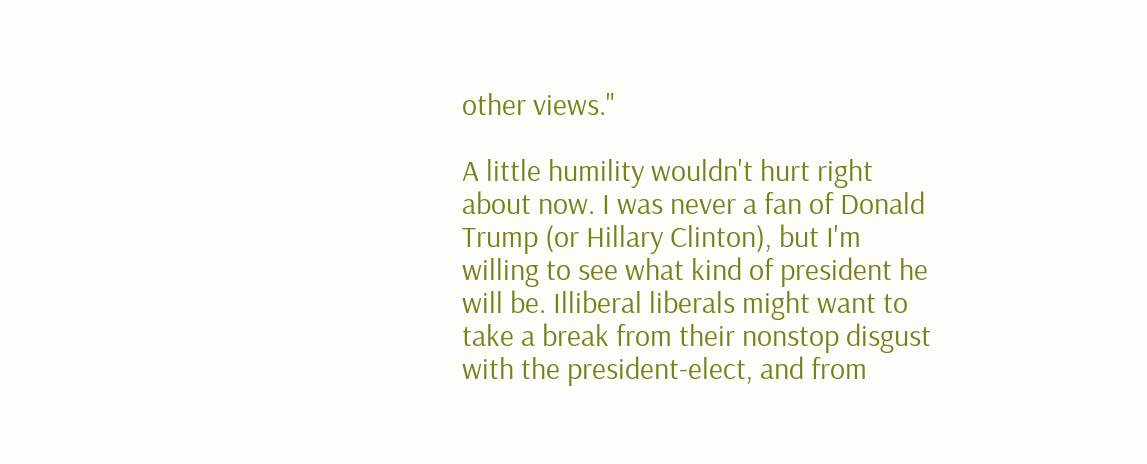other views."

A little humility wouldn't hurt right about now. I was never a fan of Donald Trump (or Hillary Clinton), but I'm willing to see what kind of president he will be. Illiberal liberals might want to take a break from their nonstop disgust with the president-elect, and from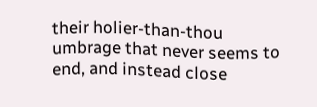their holier-than-thou umbrage that never seems to end, and instead close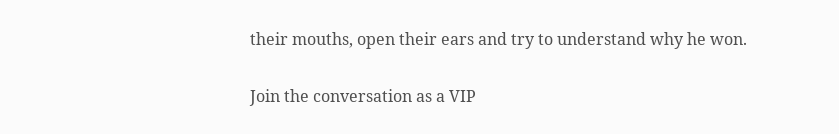their mouths, open their ears and try to understand why he won.

Join the conversation as a VIP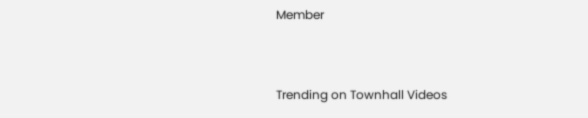Member


Trending on Townhall Videos